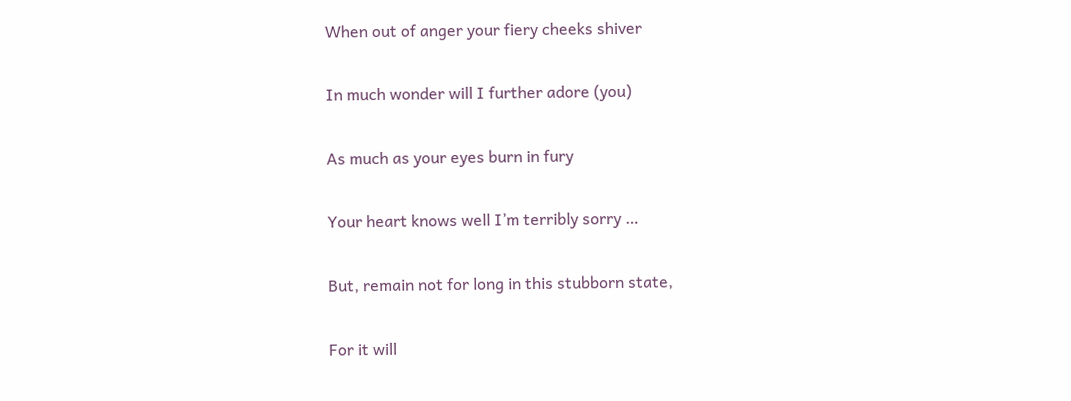When out of anger your fiery cheeks shiver

In much wonder will I further adore (you)

As much as your eyes burn in fury

Your heart knows well I’m terribly sorry …

But, remain not for long in this stubborn state,

For it will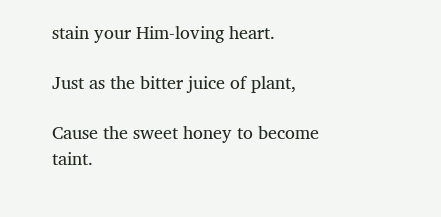stain your Him-loving heart.

Just as the bitter juice of plant,

Cause the sweet honey to become taint.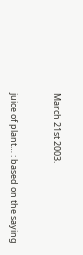March 21st 2003.


juice of plant… : based on the saying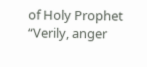of Holy Prophet “Verily, anger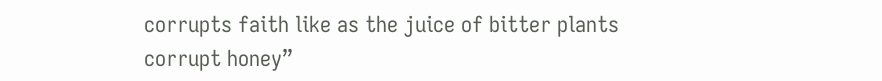corrupts faith like as the juice of bitter plants corrupt honey”